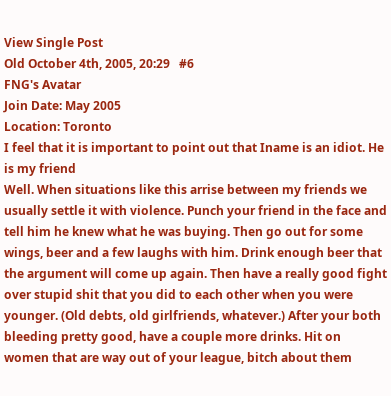View Single Post
Old October 4th, 2005, 20:29   #6
FNG's Avatar
Join Date: May 2005
Location: Toronto
I feel that it is important to point out that Iname is an idiot. He is my friend
Well. When situations like this arrise between my friends we usually settle it with violence. Punch your friend in the face and tell him he knew what he was buying. Then go out for some wings, beer and a few laughs with him. Drink enough beer that the argument will come up again. Then have a really good fight over stupid shit that you did to each other when you were younger. (Old debts, old girlfriends, whatever.) After your both bleeding pretty good, have a couple more drinks. Hit on women that are way out of your league, bitch about them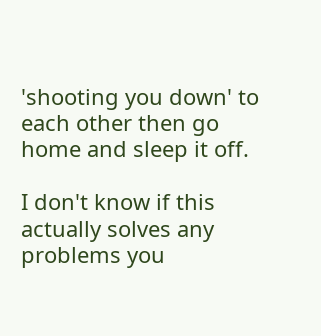'shooting you down' to each other then go home and sleep it off.

I don't know if this actually solves any problems you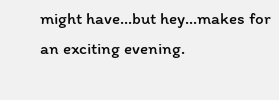might have...but hey...makes for an exciting evening.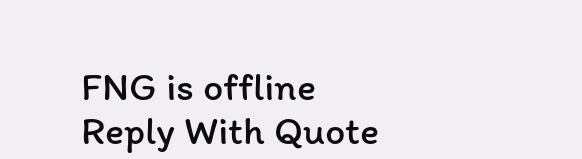FNG is offline   Reply With Quote